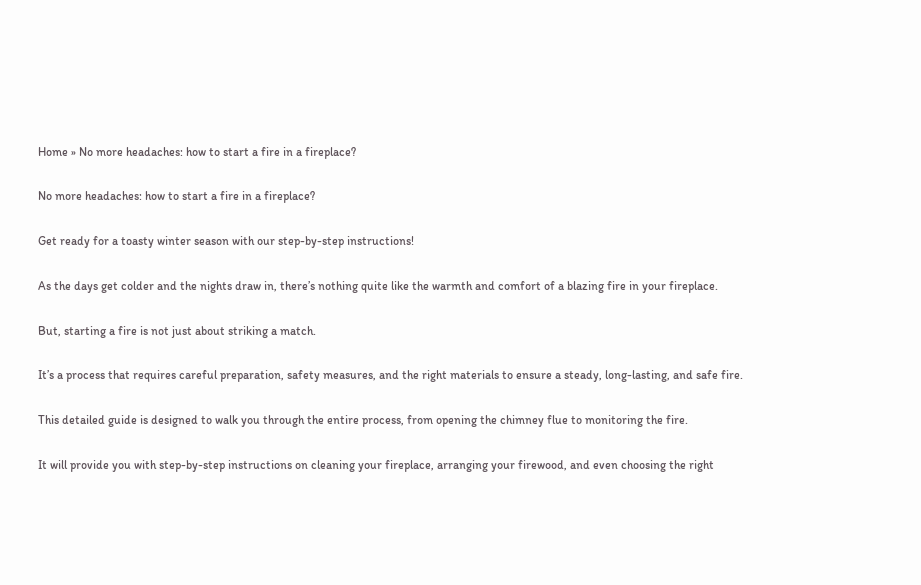Home » No more headaches: how to start a fire in a fireplace?

No more headaches: how to start a fire in a fireplace?

Get ready for a toasty winter season with our step-by-step instructions!

As the days get colder and the nights draw in, there’s nothing quite like the warmth and comfort of a blazing fire in your fireplace.

But, starting a fire is not just about striking a match.

It’s a process that requires careful preparation, safety measures, and the right materials to ensure a steady, long-lasting, and safe fire.

This detailed guide is designed to walk you through the entire process, from opening the chimney flue to monitoring the fire.

It will provide you with step-by-step instructions on cleaning your fireplace, arranging your firewood, and even choosing the right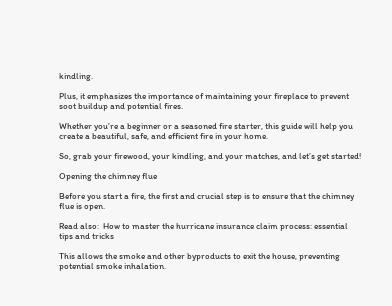kindling.

Plus, it emphasizes the importance of maintaining your fireplace to prevent soot buildup and potential fires.

Whether you’re a beginner or a seasoned fire starter, this guide will help you create a beautiful, safe, and efficient fire in your home.

So, grab your firewood, your kindling, and your matches, and let’s get started!

Opening the chimney flue

Before you start a fire, the first and crucial step is to ensure that the chimney flue is open.

Read also:  How to master the hurricane insurance claim process: essential tips and tricks

This allows the smoke and other byproducts to exit the house, preventing potential smoke inhalation.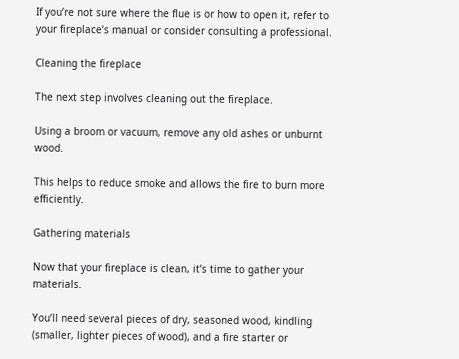If you’re not sure where the flue is or how to open it, refer to your fireplace’s manual or consider consulting a professional.

Cleaning the fireplace

The next step involves cleaning out the fireplace.

Using a broom or vacuum, remove any old ashes or unburnt wood.

This helps to reduce smoke and allows the fire to burn more efficiently.

Gathering materials

Now that your fireplace is clean, it’s time to gather your materials.

You’ll need several pieces of dry, seasoned wood, kindling (smaller, lighter pieces of wood), and a fire starter or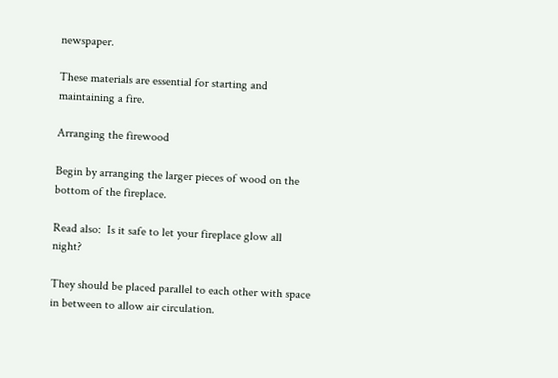newspaper.

These materials are essential for starting and maintaining a fire.

Arranging the firewood

Begin by arranging the larger pieces of wood on the bottom of the fireplace.

Read also:  Is it safe to let your fireplace glow all night?

They should be placed parallel to each other with space in between to allow air circulation.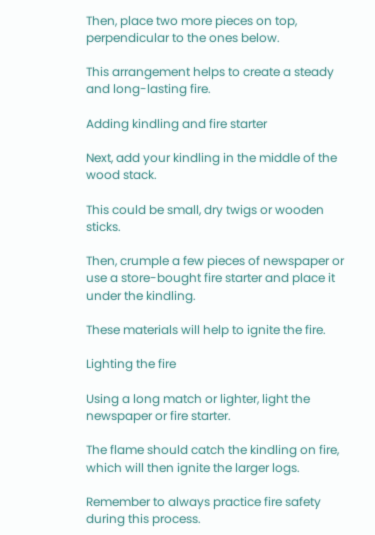Then, place two more pieces on top, perpendicular to the ones below.

This arrangement helps to create a steady and long-lasting fire.

Adding kindling and fire starter

Next, add your kindling in the middle of the wood stack.

This could be small, dry twigs or wooden sticks.

Then, crumple a few pieces of newspaper or use a store-bought fire starter and place it under the kindling.

These materials will help to ignite the fire.

Lighting the fire

Using a long match or lighter, light the newspaper or fire starter.

The flame should catch the kindling on fire, which will then ignite the larger logs.

Remember to always practice fire safety during this process.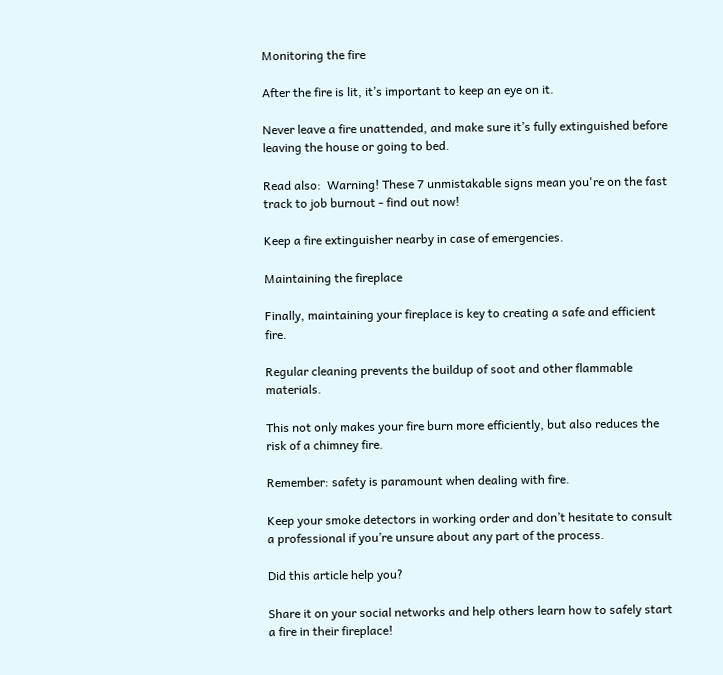Monitoring the fire

After the fire is lit, it’s important to keep an eye on it.

Never leave a fire unattended, and make sure it’s fully extinguished before leaving the house or going to bed.

Read also:  Warning! These 7 unmistakable signs mean you're on the fast track to job burnout - find out now!

Keep a fire extinguisher nearby in case of emergencies.

Maintaining the fireplace

Finally, maintaining your fireplace is key to creating a safe and efficient fire.

Regular cleaning prevents the buildup of soot and other flammable materials.

This not only makes your fire burn more efficiently, but also reduces the risk of a chimney fire.

Remember: safety is paramount when dealing with fire.

Keep your smoke detectors in working order and don’t hesitate to consult a professional if you’re unsure about any part of the process.

Did this article help you?

Share it on your social networks and help others learn how to safely start a fire in their fireplace!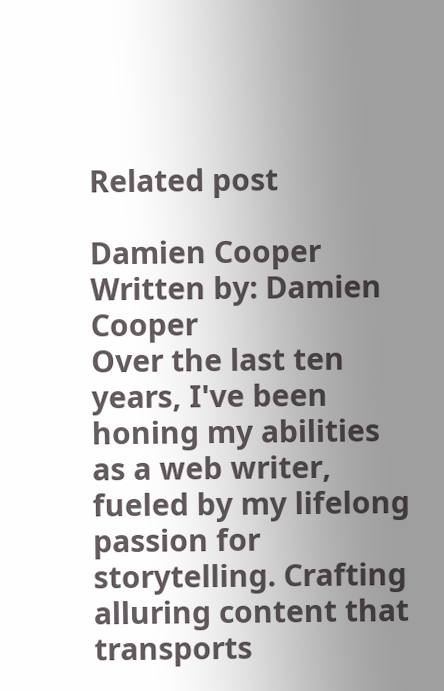Related post

Damien Cooper
Written by: Damien Cooper
Over the last ten years, I've been honing my abilities as a web writer, fueled by my lifelong passion for storytelling. Crafting alluring content that transports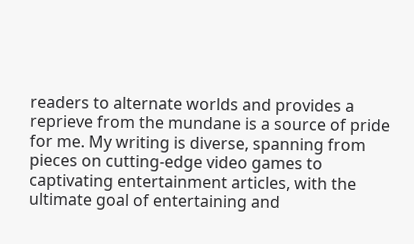readers to alternate worlds and provides a reprieve from the mundane is a source of pride for me. My writing is diverse, spanning from pieces on cutting-edge video games to captivating entertainment articles, with the ultimate goal of entertaining and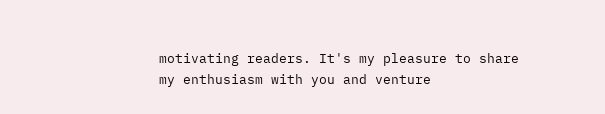motivating readers. It's my pleasure to share my enthusiasm with you and venture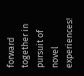forward together in pursuit of novel experiences!